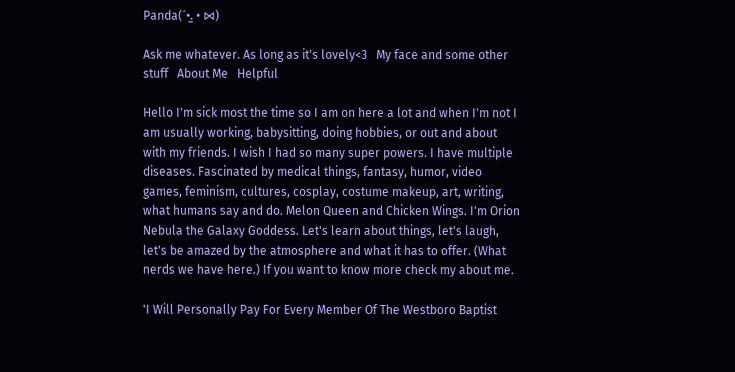Panda(´•.̫ • ⋈)

Ask me whatever. As long as it's lovely<3   My face and some other stuff   About Me   Helpful

Hello I'm sick most the time so I am on here a lot and when I'm not I am usually working, babysitting, doing hobbies, or out and about with my friends. I wish I had so many super powers. I have multiple diseases. Fascinated by medical things, fantasy, humor, video games, feminism, cultures, cosplay, costume makeup, art, writing, what humans say and do. Melon Queen and Chicken Wings. I'm Orion Nebula the Galaxy Goddess. Let's learn about things, let's laugh, let's be amazed by the atmosphere and what it has to offer. (What nerds we have here.) If you want to know more check my about me.

'I Will Personally Pay For Every Member Of The Westboro Baptist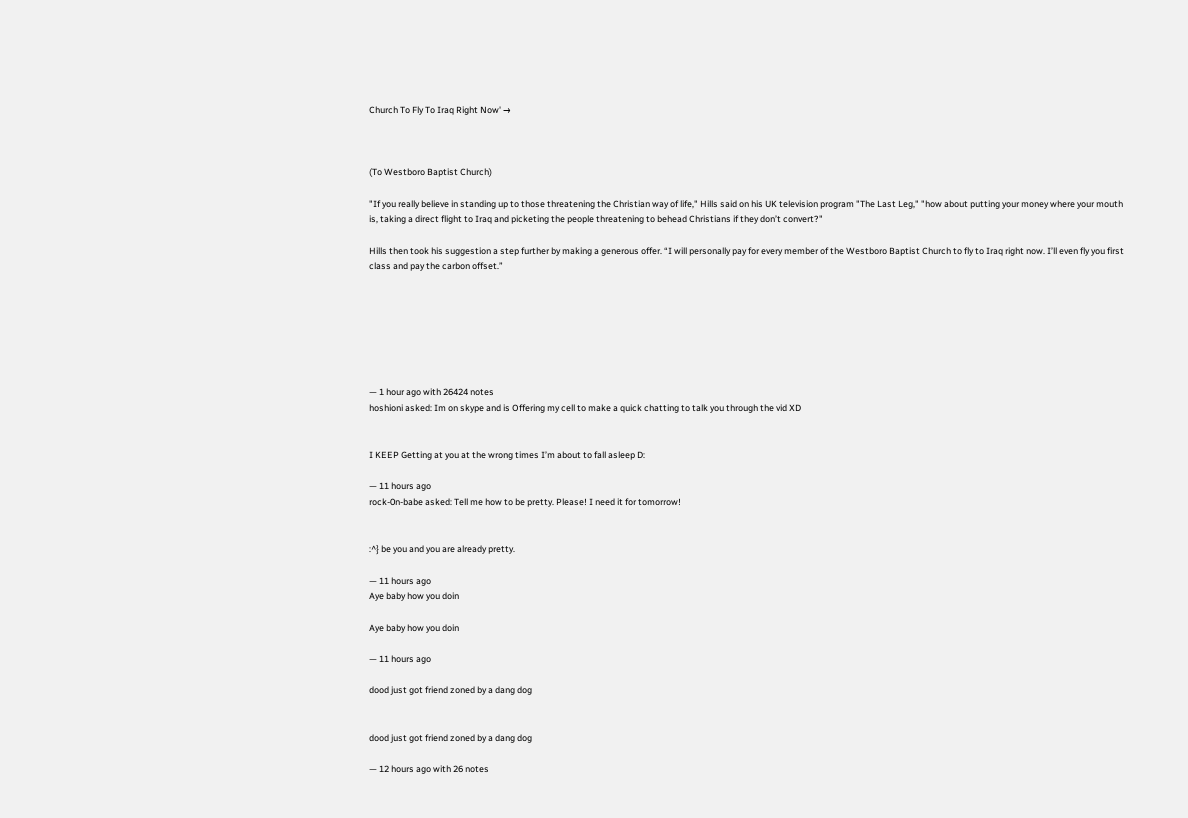Church To Fly To Iraq Right Now' →



(To Westboro Baptist Church)

"If you really believe in standing up to those threatening the Christian way of life," Hills said on his UK television program "The Last Leg," "how about putting your money where your mouth is, taking a direct flight to Iraq and picketing the people threatening to behead Christians if they don’t convert?"

Hills then took his suggestion a step further by making a generous offer. “I will personally pay for every member of the Westboro Baptist Church to fly to Iraq right now. I’ll even fly you first class and pay the carbon offset.”







— 1 hour ago with 26424 notes
hoshioni asked: Im on skype and is Offering my cell to make a quick chatting to talk you through the vid XD


I KEEP Getting at you at the wrong times I’m about to fall asleep D:

— 11 hours ago
rock-0n-babe asked: Tell me how to be pretty. Please! I need it for tomorrow!


:^} be you and you are already pretty.

— 11 hours ago
Aye baby how you doin

Aye baby how you doin

— 11 hours ago

dood just got friend zoned by a dang dog


dood just got friend zoned by a dang dog

— 12 hours ago with 26 notes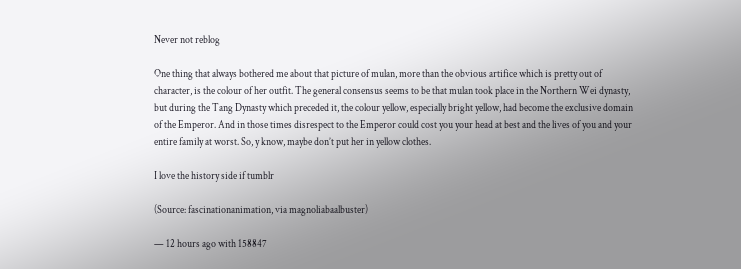Never not reblog

One thing that always bothered me about that picture of mulan, more than the obvious artifice which is pretty out of character, is the colour of her outfit. The general consensus seems to be that mulan took place in the Northern Wei dynasty, but during the Tang Dynasty which preceded it, the colour yellow, especially bright yellow, had become the exclusive domain of the Emperor. And in those times disrespect to the Emperor could cost you your head at best and the lives of you and your entire family at worst. So, y know, maybe don’t put her in yellow clothes.

I love the history side if tumblr

(Source: fascinationanimation, via magnoliabaalbuster)

— 12 hours ago with 158847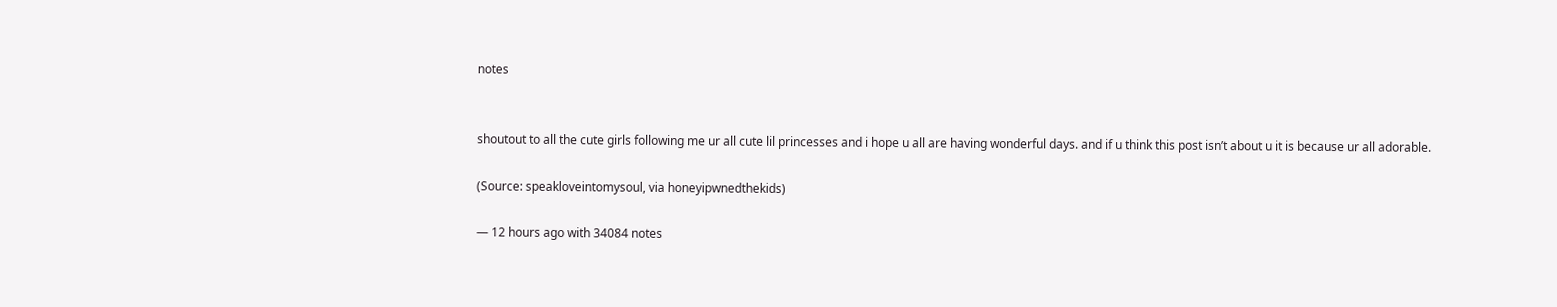notes


shoutout to all the cute girls following me ur all cute lil princesses and i hope u all are having wonderful days. and if u think this post isn’t about u it is because ur all adorable.

(Source: speakloveintomysoul, via honeyipwnedthekids)

— 12 hours ago with 34084 notes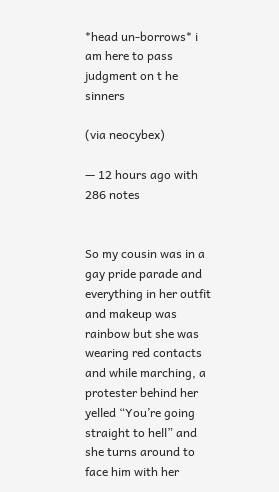*head un-borrows* i am here to pass judgment on t he sinners

(via neocybex)

— 12 hours ago with 286 notes


So my cousin was in a gay pride parade and everything in her outfit and makeup was rainbow but she was wearing red contacts and while marching, a protester behind her yelled “You’re going straight to hell” and she turns around to face him with her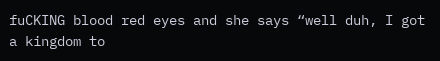fuCKING blood red eyes and she says “well duh, I got a kingdom to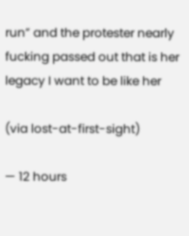run” and the protester nearly fucking passed out that is her legacy I want to be like her

(via lost-at-first-sight)

— 12 hours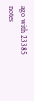ago with 23385 notes